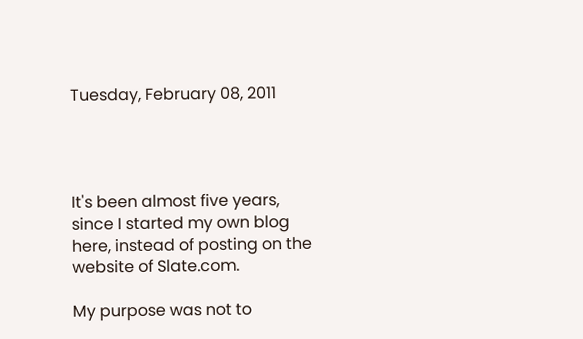Tuesday, February 08, 2011




It's been almost five years, since I started my own blog here, instead of posting on the website of Slate.com.

My purpose was not to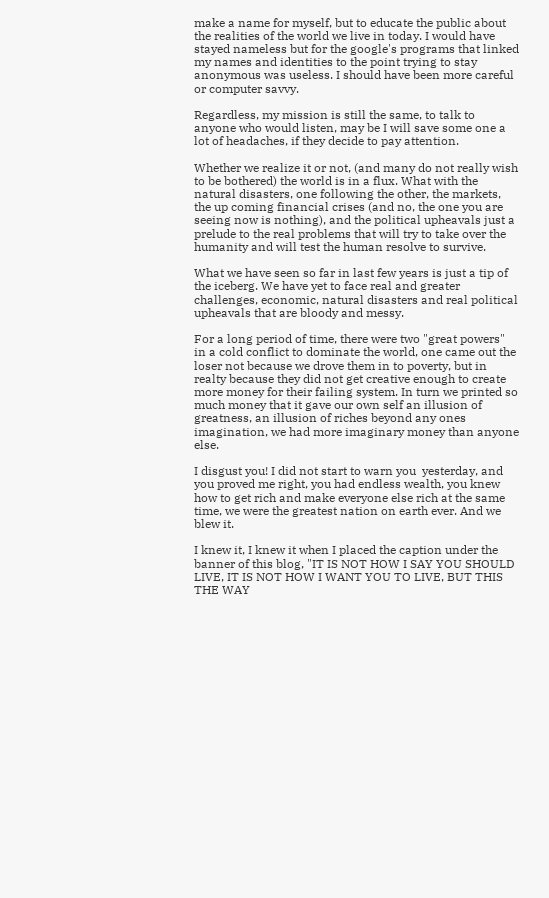make a name for myself, but to educate the public about the realities of the world we live in today. I would have stayed nameless but for the google's programs that linked my names and identities to the point trying to stay anonymous was useless. I should have been more careful or computer savvy.

Regardless, my mission is still the same, to talk to anyone who would listen, may be I will save some one a lot of headaches, if they decide to pay attention.

Whether we realize it or not, (and many do not really wish to be bothered) the world is in a flux. What with the natural disasters, one following the other, the markets, the up coming financial crises (and no, the one you are seeing now is nothing), and the political upheavals just a prelude to the real problems that will try to take over the humanity and will test the human resolve to survive.

What we have seen so far in last few years is just a tip of the iceberg. We have yet to face real and greater challenges, economic, natural disasters and real political upheavals that are bloody and messy.

For a long period of time, there were two "great powers" in a cold conflict to dominate the world, one came out the loser not because we drove them in to poverty, but in realty because they did not get creative enough to create more money for their failing system. In turn we printed so much money that it gave our own self an illusion of greatness, an illusion of riches beyond any ones imagination, we had more imaginary money than anyone else.

I disgust you! I did not start to warn you  yesterday, and you proved me right, you had endless wealth, you knew how to get rich and make everyone else rich at the same time, we were the greatest nation on earth ever. And we blew it.

I knew it, I knew it when I placed the caption under the banner of this blog, "IT IS NOT HOW I SAY YOU SHOULD LIVE, IT IS NOT HOW I WANT YOU TO LIVE, BUT THIS THE WAY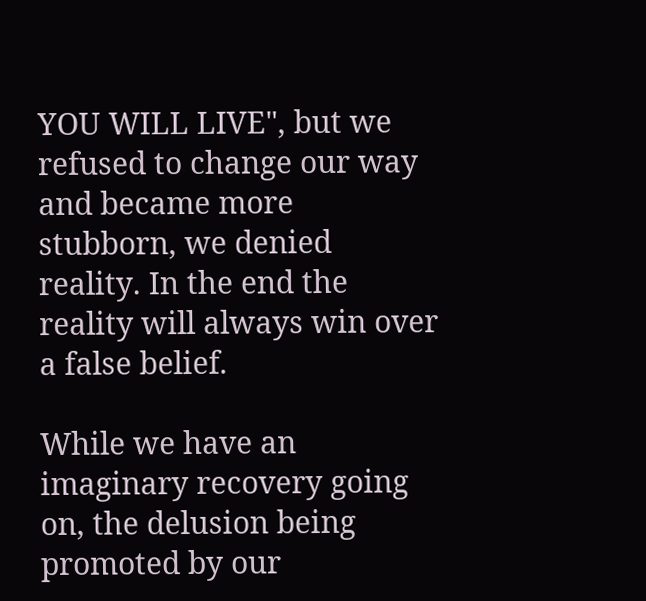YOU WILL LIVE", but we refused to change our way and became more stubborn, we denied reality. In the end the reality will always win over a false belief.

While we have an imaginary recovery going on, the delusion being promoted by our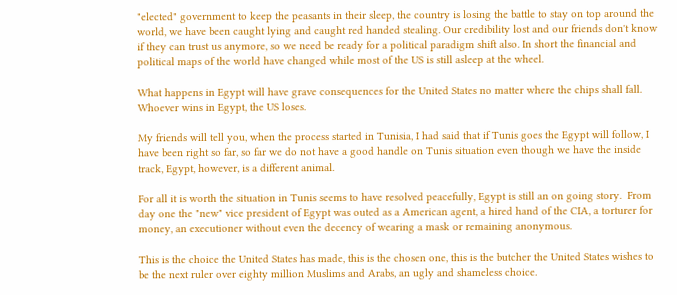"elected" government to keep the peasants in their sleep, the country is losing the battle to stay on top around the world, we have been caught lying and caught red handed stealing. Our credibility lost and our friends don't know if they can trust us anymore, so we need be ready for a political paradigm shift also. In short the financial and political maps of the world have changed while most of the US is still asleep at the wheel.

What happens in Egypt will have grave consequences for the United States no matter where the chips shall fall. Whoever wins in Egypt, the US loses.

My friends will tell you, when the process started in Tunisia, I had said that if Tunis goes the Egypt will follow, I have been right so far, so far we do not have a good handle on Tunis situation even though we have the inside track, Egypt, however, is a different animal.

For all it is worth the situation in Tunis seems to have resolved peacefully, Egypt is still an on going story.  From day one the "new" vice president of Egypt was outed as a American agent, a hired hand of the CIA, a torturer for money, an executioner without even the decency of wearing a mask or remaining anonymous.

This is the choice the United States has made, this is the chosen one, this is the butcher the United States wishes to be the next ruler over eighty million Muslims and Arabs, an ugly and shameless choice.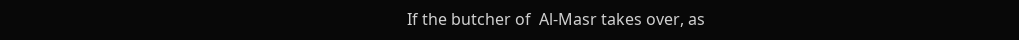If the butcher of  Al-Masr takes over, as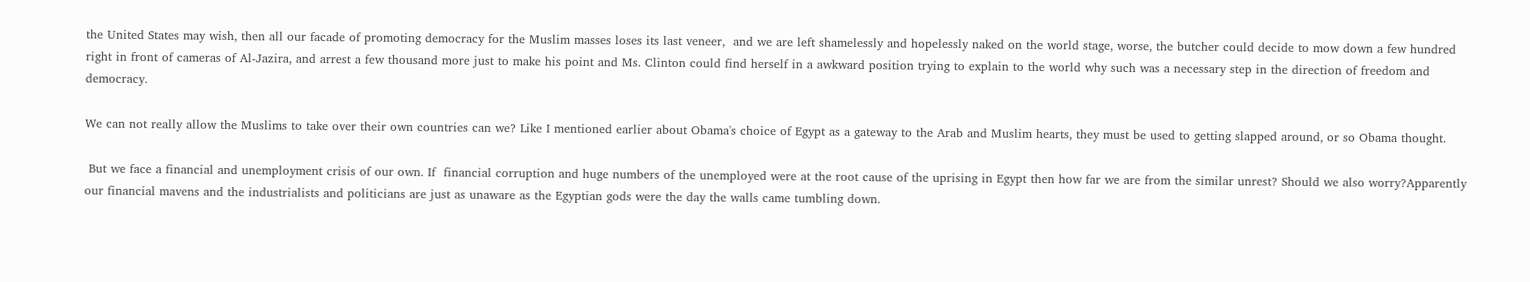the United States may wish, then all our facade of promoting democracy for the Muslim masses loses its last veneer,  and we are left shamelessly and hopelessly naked on the world stage, worse, the butcher could decide to mow down a few hundred right in front of cameras of Al-Jazira, and arrest a few thousand more just to make his point and Ms. Clinton could find herself in a awkward position trying to explain to the world why such was a necessary step in the direction of freedom and democracy.

We can not really allow the Muslims to take over their own countries can we? Like I mentioned earlier about Obama's choice of Egypt as a gateway to the Arab and Muslim hearts, they must be used to getting slapped around, or so Obama thought.

 But we face a financial and unemployment crisis of our own. If  financial corruption and huge numbers of the unemployed were at the root cause of the uprising in Egypt then how far we are from the similar unrest? Should we also worry?Apparently our financial mavens and the industrialists and politicians are just as unaware as the Egyptian gods were the day the walls came tumbling down.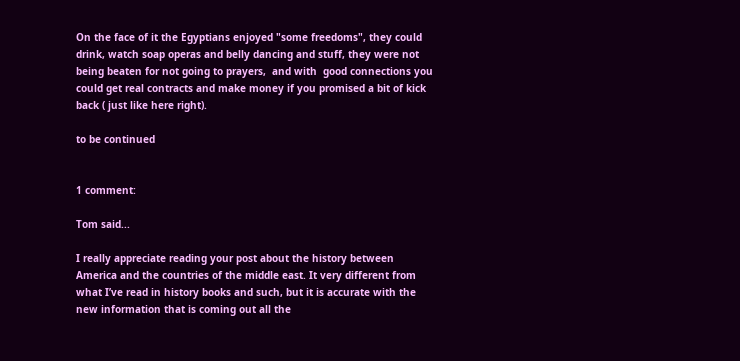On the face of it the Egyptians enjoyed "some freedoms", they could drink, watch soap operas and belly dancing and stuff, they were not being beaten for not going to prayers,  and with  good connections you could get real contracts and make money if you promised a bit of kick back ( just like here right).

to be continued


1 comment:

Tom said...

I really appreciate reading your post about the history between America and the countries of the middle east. It very different from what I’ve read in history books and such, but it is accurate with the new information that is coming out all the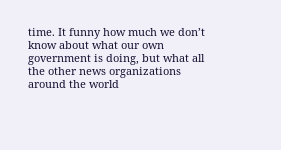time. It funny how much we don’t know about what our own government is doing, but what all the other news organizations around the world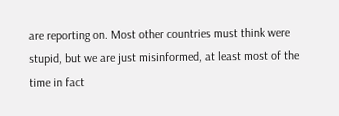are reporting on. Most other countries must think were stupid, but we are just misinformed, at least most of the time in fact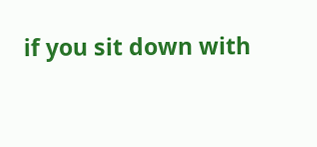if you sit down with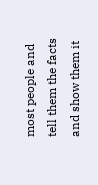most people and tell them the facts and show them it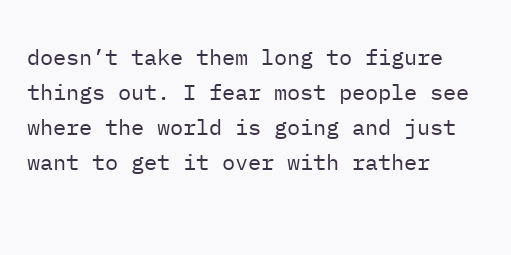doesn’t take them long to figure things out. I fear most people see where the world is going and just want to get it over with rather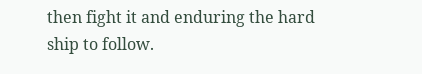then fight it and enduring the hard ship to follow.